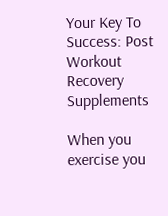Your Key To Success: Post Workout Recovery Supplements

When you exercise you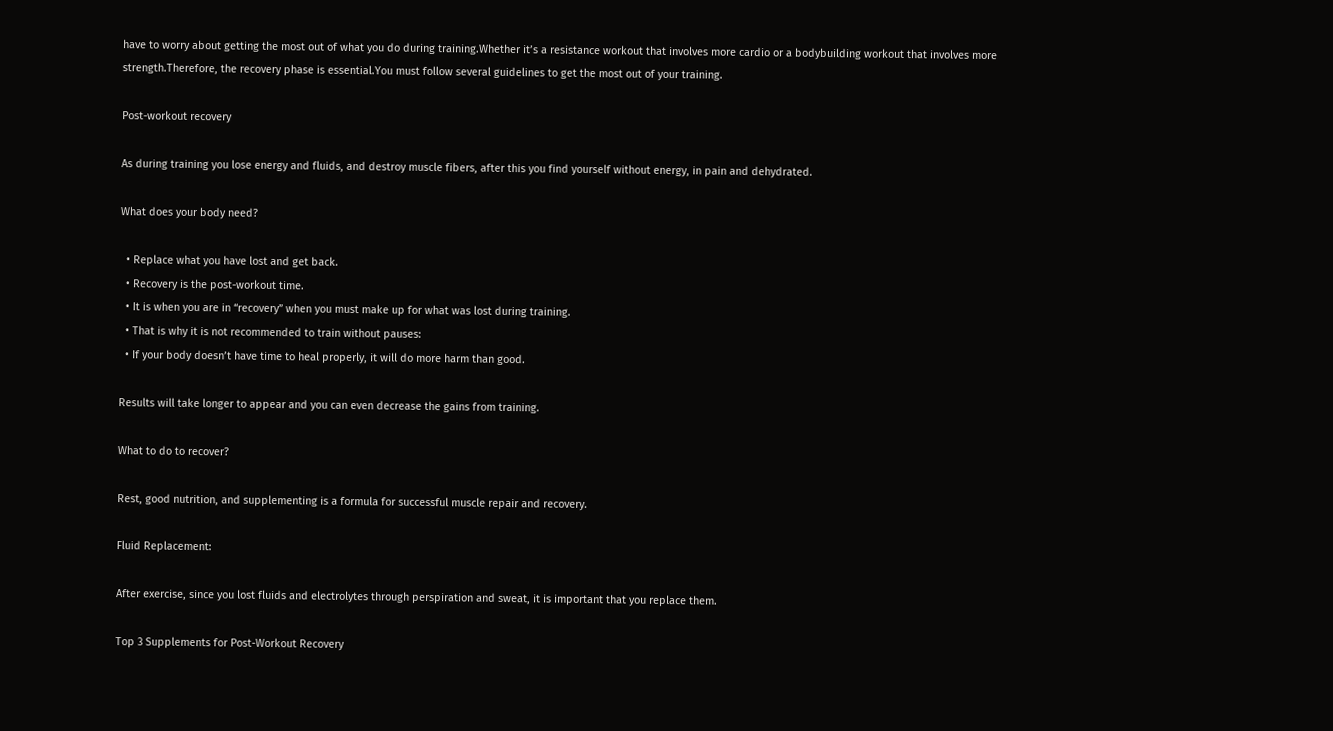have to worry about getting the most out of what you do during training.Whether it’s a resistance workout that involves more cardio or a bodybuilding workout that involves more strength.Therefore, the recovery phase is essential.You must follow several guidelines to get the most out of your training.

Post-workout recovery

As during training you lose energy and fluids, and destroy muscle fibers, after this you find yourself without energy, in pain and dehydrated.

What does your body need?

  • Replace what you have lost and get back.
  • Recovery is the post-workout time.
  • It is when you are in “recovery” when you must make up for what was lost during training.
  • That is why it is not recommended to train without pauses:
  • If your body doesn’t have time to heal properly, it will do more harm than good.

Results will take longer to appear and you can even decrease the gains from training.

What to do to recover?

Rest, good nutrition, and supplementing is a formula for successful muscle repair and recovery.

Fluid Replacement:

After exercise, since you lost fluids and electrolytes through perspiration and sweat, it is important that you replace them.

Top 3 Supplements for Post-Workout Recovery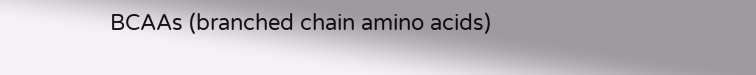BCAAs (branched chain amino acids)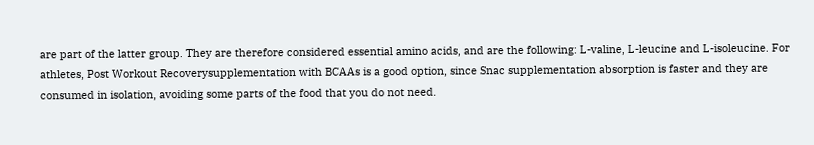are part of the latter group. They are therefore considered essential amino acids, and are the following: L-valine, L-leucine and L-isoleucine. For athletes, Post Workout Recoverysupplementation with BCAAs is a good option, since Snac supplementation absorption is faster and they are consumed in isolation, avoiding some parts of the food that you do not need.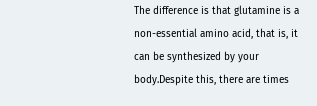The difference is that glutamine is a non-essential amino acid, that is, it can be synthesized by your body.Despite this, there are times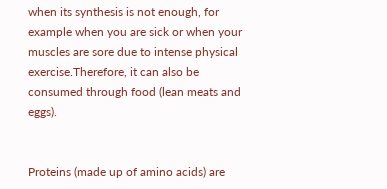when its synthesis is not enough, for example when you are sick or when your muscles are sore due to intense physical exercise.Therefore, it can also be consumed through food (lean meats and eggs).


Proteins (made up of amino acids) are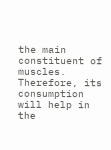the main constituent of muscles. Therefore, its consumption will help in the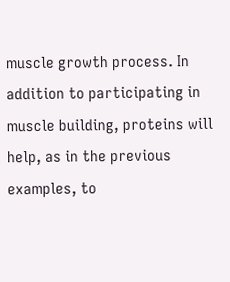muscle growth process. In addition to participating in muscle building, proteins will help, as in the previous examples, to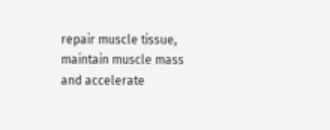repair muscle tissue, maintain muscle mass and accelerate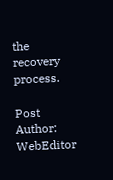the recovery process.

Post Author: WebEditor